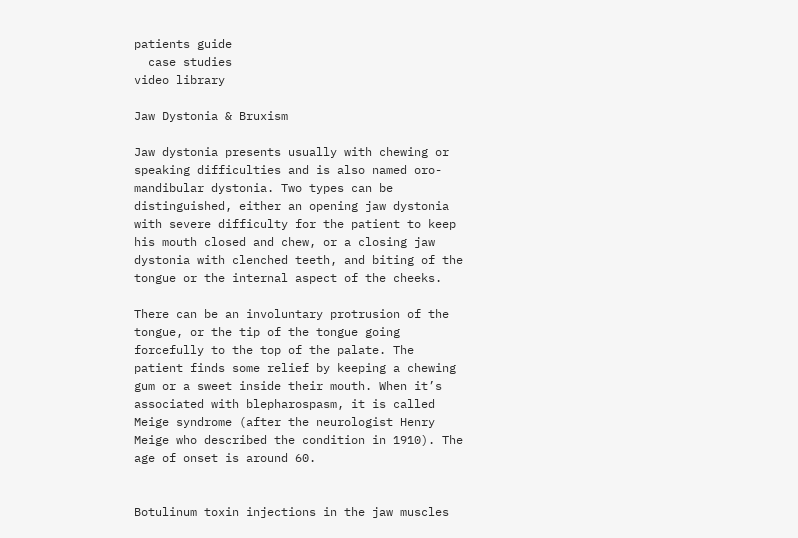patients guide
  case studies
video library

Jaw Dystonia & Bruxism

Jaw dystonia presents usually with chewing or speaking difficulties and is also named oro-mandibular dystonia. Two types can be distinguished, either an opening jaw dystonia with severe difficulty for the patient to keep his mouth closed and chew, or a closing jaw dystonia with clenched teeth, and biting of the tongue or the internal aspect of the cheeks.

There can be an involuntary protrusion of the tongue, or the tip of the tongue going forcefully to the top of the palate. The patient finds some relief by keeping a chewing gum or a sweet inside their mouth. When it’s associated with blepharospasm, it is called Meige syndrome (after the neurologist Henry Meige who described the condition in 1910). The age of onset is around 60.


Botulinum toxin injections in the jaw muscles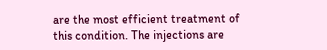are the most efficient treatment of this condition. The injections are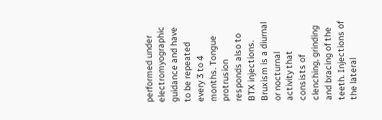performed under electromyographic guidance and have to be repeated every 3 to 4 months. Tongue protrusion responds also to BTX injections.  Bruxism is a diurnal or nocturnal activity that consists of clenching, grinding and bracing of the teeth. Injections of the lateral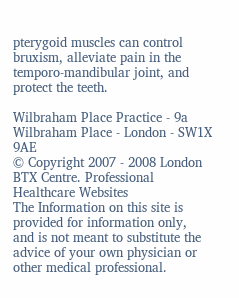pterygoid muscles can control bruxism, alleviate pain in the temporo-mandibular joint, and protect the teeth.

Wilbraham Place Practice - 9a Wilbraham Place - London - SW1X 9AE
© Copyright 2007 - 2008 London BTX Centre. Professional Healthcare Websites
The Information on this site is provided for information only,
and is not meant to substitute the advice of your own physician or other medical professional.